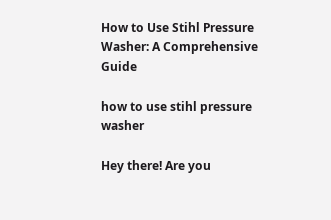How to Use Stihl Pressure Washer: A Comprehensive Guide

how to use stihl pressure washer

Hey there! Are you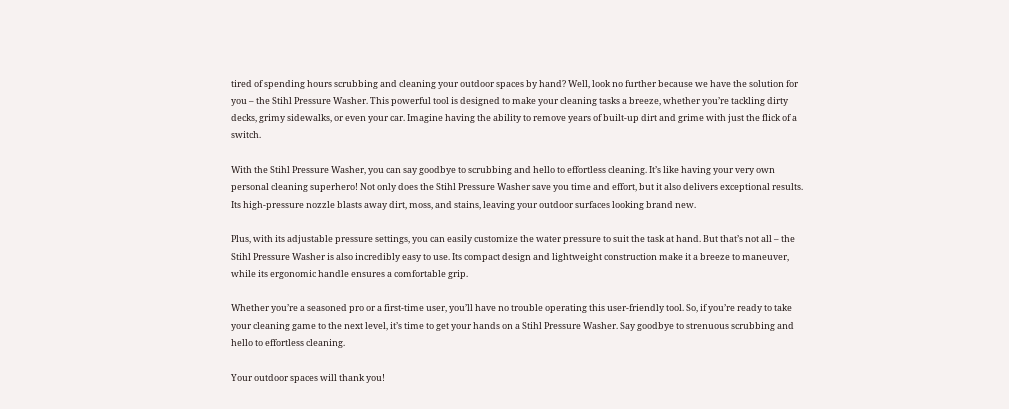tired of spending hours scrubbing and cleaning your outdoor spaces by hand? Well, look no further because we have the solution for you – the Stihl Pressure Washer. This powerful tool is designed to make your cleaning tasks a breeze, whether you’re tackling dirty decks, grimy sidewalks, or even your car. Imagine having the ability to remove years of built-up dirt and grime with just the flick of a switch.

With the Stihl Pressure Washer, you can say goodbye to scrubbing and hello to effortless cleaning. It’s like having your very own personal cleaning superhero! Not only does the Stihl Pressure Washer save you time and effort, but it also delivers exceptional results. Its high-pressure nozzle blasts away dirt, moss, and stains, leaving your outdoor surfaces looking brand new.

Plus, with its adjustable pressure settings, you can easily customize the water pressure to suit the task at hand. But that’s not all – the Stihl Pressure Washer is also incredibly easy to use. Its compact design and lightweight construction make it a breeze to maneuver, while its ergonomic handle ensures a comfortable grip.

Whether you’re a seasoned pro or a first-time user, you’ll have no trouble operating this user-friendly tool. So, if you’re ready to take your cleaning game to the next level, it’s time to get your hands on a Stihl Pressure Washer. Say goodbye to strenuous scrubbing and hello to effortless cleaning.

Your outdoor spaces will thank you!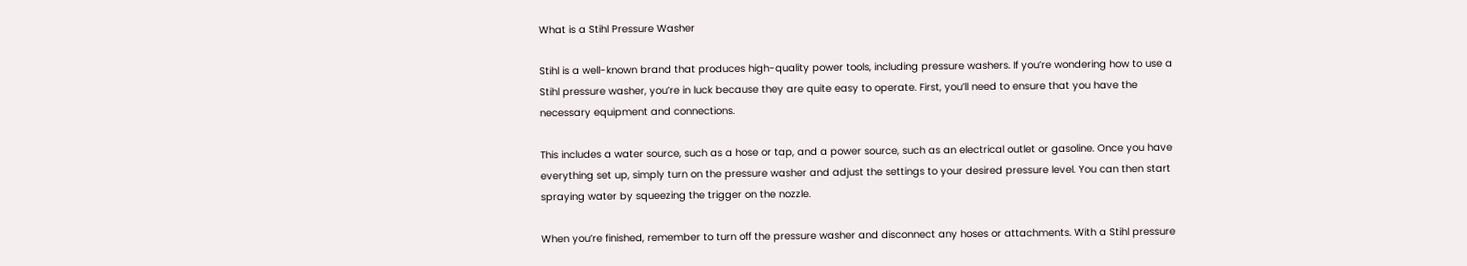What is a Stihl Pressure Washer

Stihl is a well-known brand that produces high-quality power tools, including pressure washers. If you’re wondering how to use a Stihl pressure washer, you’re in luck because they are quite easy to operate. First, you’ll need to ensure that you have the necessary equipment and connections.

This includes a water source, such as a hose or tap, and a power source, such as an electrical outlet or gasoline. Once you have everything set up, simply turn on the pressure washer and adjust the settings to your desired pressure level. You can then start spraying water by squeezing the trigger on the nozzle.

When you’re finished, remember to turn off the pressure washer and disconnect any hoses or attachments. With a Stihl pressure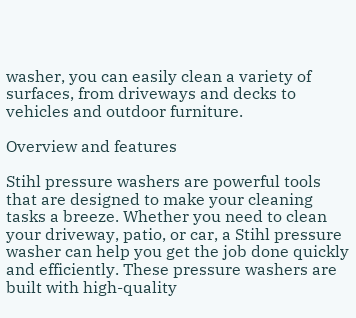washer, you can easily clean a variety of surfaces, from driveways and decks to vehicles and outdoor furniture.

Overview and features

Stihl pressure washers are powerful tools that are designed to make your cleaning tasks a breeze. Whether you need to clean your driveway, patio, or car, a Stihl pressure washer can help you get the job done quickly and efficiently. These pressure washers are built with high-quality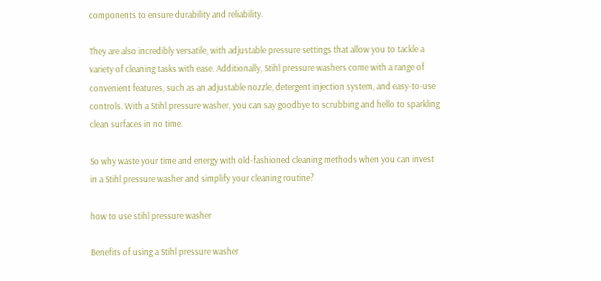components to ensure durability and reliability.

They are also incredibly versatile, with adjustable pressure settings that allow you to tackle a variety of cleaning tasks with ease. Additionally, Stihl pressure washers come with a range of convenient features, such as an adjustable nozzle, detergent injection system, and easy-to-use controls. With a Stihl pressure washer, you can say goodbye to scrubbing and hello to sparkling clean surfaces in no time.

So why waste your time and energy with old-fashioned cleaning methods when you can invest in a Stihl pressure washer and simplify your cleaning routine?

how to use stihl pressure washer

Benefits of using a Stihl pressure washer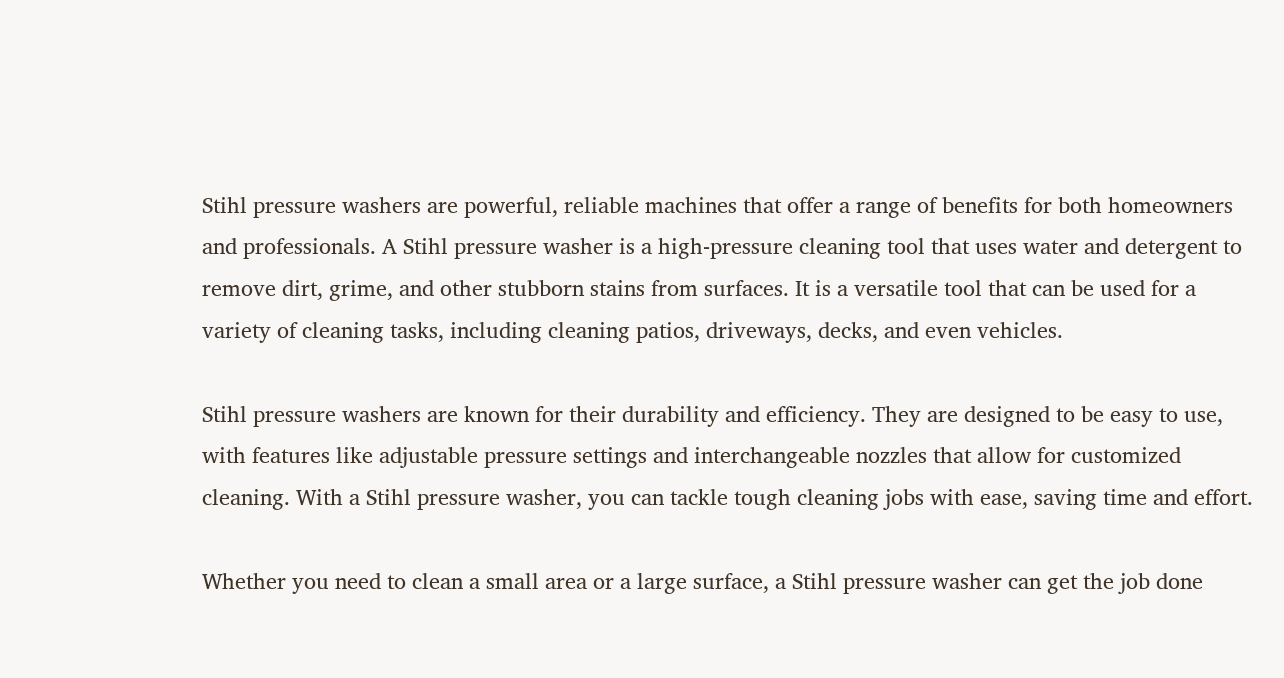Stihl pressure washers are powerful, reliable machines that offer a range of benefits for both homeowners and professionals. A Stihl pressure washer is a high-pressure cleaning tool that uses water and detergent to remove dirt, grime, and other stubborn stains from surfaces. It is a versatile tool that can be used for a variety of cleaning tasks, including cleaning patios, driveways, decks, and even vehicles.

Stihl pressure washers are known for their durability and efficiency. They are designed to be easy to use, with features like adjustable pressure settings and interchangeable nozzles that allow for customized cleaning. With a Stihl pressure washer, you can tackle tough cleaning jobs with ease, saving time and effort.

Whether you need to clean a small area or a large surface, a Stihl pressure washer can get the job done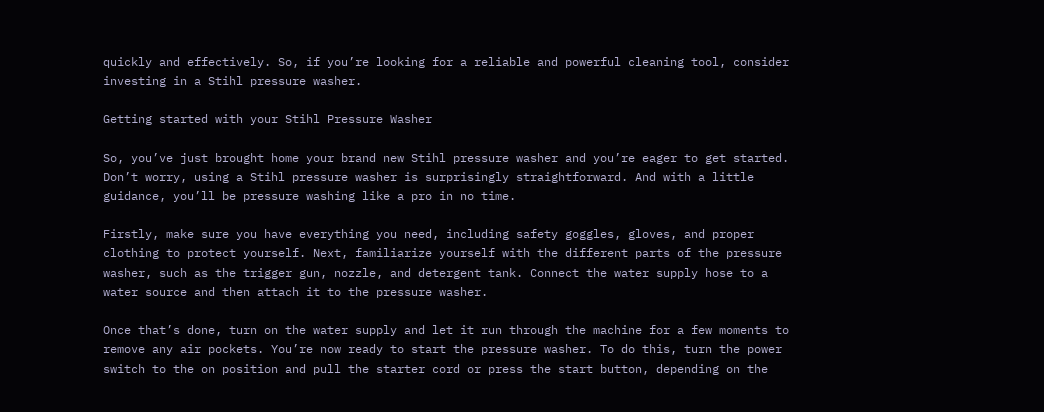quickly and effectively. So, if you’re looking for a reliable and powerful cleaning tool, consider investing in a Stihl pressure washer.

Getting started with your Stihl Pressure Washer

So, you’ve just brought home your brand new Stihl pressure washer and you’re eager to get started. Don’t worry, using a Stihl pressure washer is surprisingly straightforward. And with a little guidance, you’ll be pressure washing like a pro in no time.

Firstly, make sure you have everything you need, including safety goggles, gloves, and proper clothing to protect yourself. Next, familiarize yourself with the different parts of the pressure washer, such as the trigger gun, nozzle, and detergent tank. Connect the water supply hose to a water source and then attach it to the pressure washer.

Once that’s done, turn on the water supply and let it run through the machine for a few moments to remove any air pockets. You’re now ready to start the pressure washer. To do this, turn the power switch to the on position and pull the starter cord or press the start button, depending on the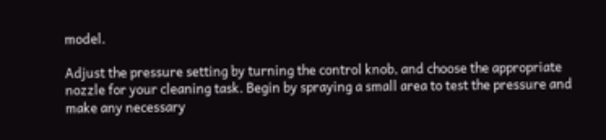model.

Adjust the pressure setting by turning the control knob, and choose the appropriate nozzle for your cleaning task. Begin by spraying a small area to test the pressure and make any necessary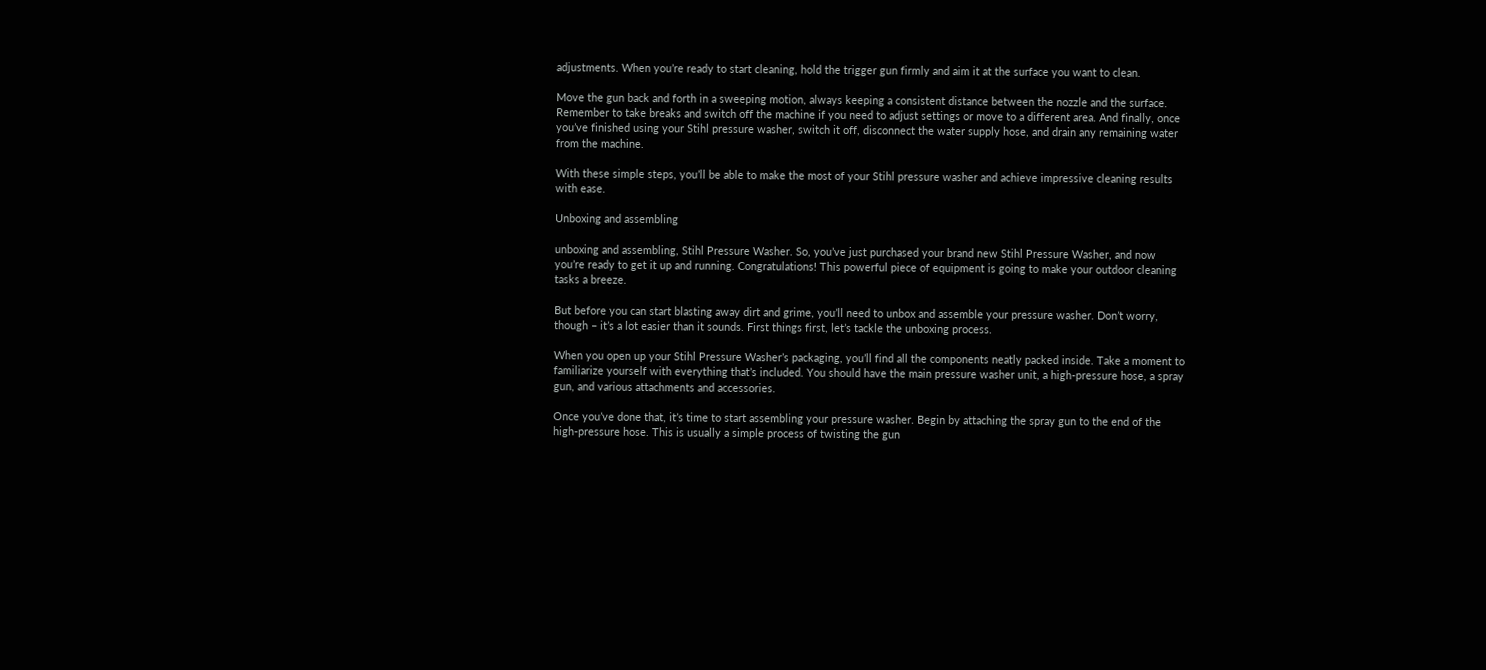adjustments. When you’re ready to start cleaning, hold the trigger gun firmly and aim it at the surface you want to clean.

Move the gun back and forth in a sweeping motion, always keeping a consistent distance between the nozzle and the surface. Remember to take breaks and switch off the machine if you need to adjust settings or move to a different area. And finally, once you’ve finished using your Stihl pressure washer, switch it off, disconnect the water supply hose, and drain any remaining water from the machine.

With these simple steps, you’ll be able to make the most of your Stihl pressure washer and achieve impressive cleaning results with ease.

Unboxing and assembling

unboxing and assembling, Stihl Pressure Washer. So, you’ve just purchased your brand new Stihl Pressure Washer, and now you’re ready to get it up and running. Congratulations! This powerful piece of equipment is going to make your outdoor cleaning tasks a breeze.

But before you can start blasting away dirt and grime, you’ll need to unbox and assemble your pressure washer. Don’t worry, though – it’s a lot easier than it sounds. First things first, let’s tackle the unboxing process.

When you open up your Stihl Pressure Washer’s packaging, you’ll find all the components neatly packed inside. Take a moment to familiarize yourself with everything that’s included. You should have the main pressure washer unit, a high-pressure hose, a spray gun, and various attachments and accessories.

Once you’ve done that, it’s time to start assembling your pressure washer. Begin by attaching the spray gun to the end of the high-pressure hose. This is usually a simple process of twisting the gun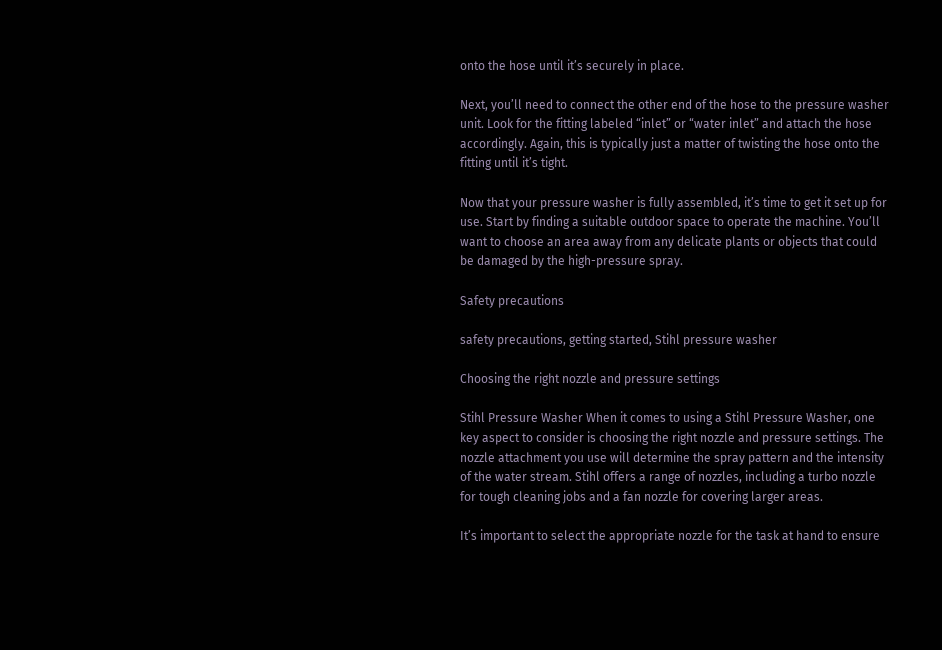onto the hose until it’s securely in place.

Next, you’ll need to connect the other end of the hose to the pressure washer unit. Look for the fitting labeled “inlet” or “water inlet” and attach the hose accordingly. Again, this is typically just a matter of twisting the hose onto the fitting until it’s tight.

Now that your pressure washer is fully assembled, it’s time to get it set up for use. Start by finding a suitable outdoor space to operate the machine. You’ll want to choose an area away from any delicate plants or objects that could be damaged by the high-pressure spray.

Safety precautions

safety precautions, getting started, Stihl pressure washer

Choosing the right nozzle and pressure settings

Stihl Pressure Washer When it comes to using a Stihl Pressure Washer, one key aspect to consider is choosing the right nozzle and pressure settings. The nozzle attachment you use will determine the spray pattern and the intensity of the water stream. Stihl offers a range of nozzles, including a turbo nozzle for tough cleaning jobs and a fan nozzle for covering larger areas.

It’s important to select the appropriate nozzle for the task at hand to ensure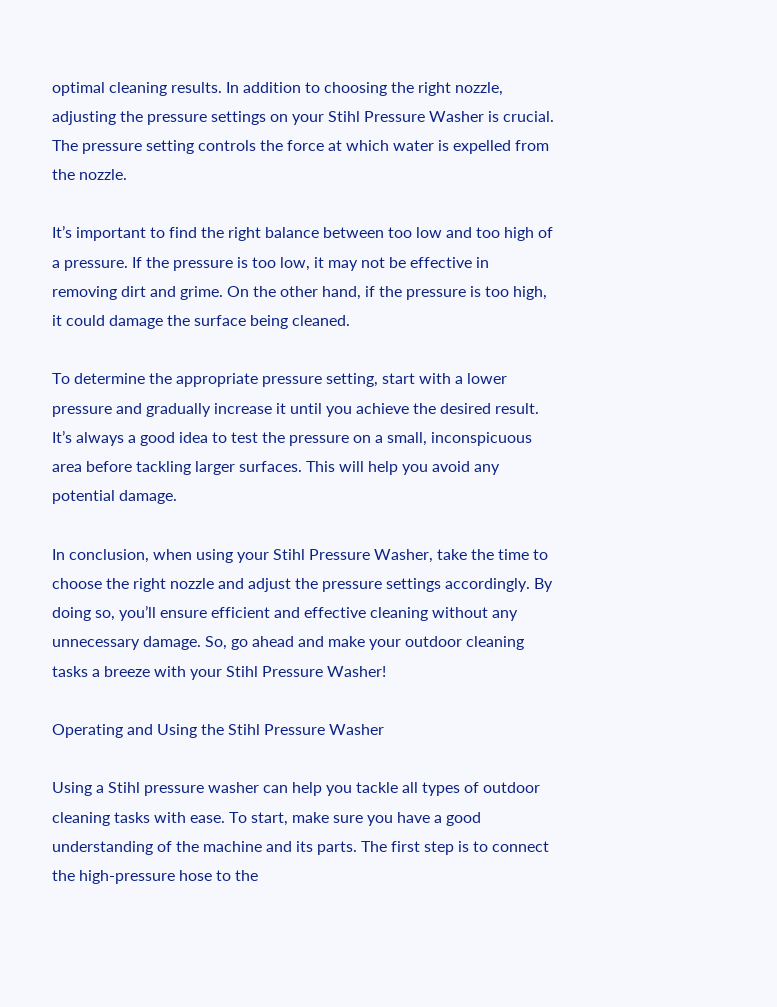optimal cleaning results. In addition to choosing the right nozzle, adjusting the pressure settings on your Stihl Pressure Washer is crucial. The pressure setting controls the force at which water is expelled from the nozzle.

It’s important to find the right balance between too low and too high of a pressure. If the pressure is too low, it may not be effective in removing dirt and grime. On the other hand, if the pressure is too high, it could damage the surface being cleaned.

To determine the appropriate pressure setting, start with a lower pressure and gradually increase it until you achieve the desired result. It’s always a good idea to test the pressure on a small, inconspicuous area before tackling larger surfaces. This will help you avoid any potential damage.

In conclusion, when using your Stihl Pressure Washer, take the time to choose the right nozzle and adjust the pressure settings accordingly. By doing so, you’ll ensure efficient and effective cleaning without any unnecessary damage. So, go ahead and make your outdoor cleaning tasks a breeze with your Stihl Pressure Washer!

Operating and Using the Stihl Pressure Washer

Using a Stihl pressure washer can help you tackle all types of outdoor cleaning tasks with ease. To start, make sure you have a good understanding of the machine and its parts. The first step is to connect the high-pressure hose to the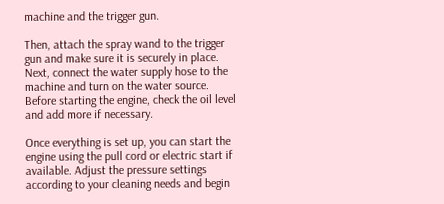machine and the trigger gun.

Then, attach the spray wand to the trigger gun and make sure it is securely in place. Next, connect the water supply hose to the machine and turn on the water source. Before starting the engine, check the oil level and add more if necessary.

Once everything is set up, you can start the engine using the pull cord or electric start if available. Adjust the pressure settings according to your cleaning needs and begin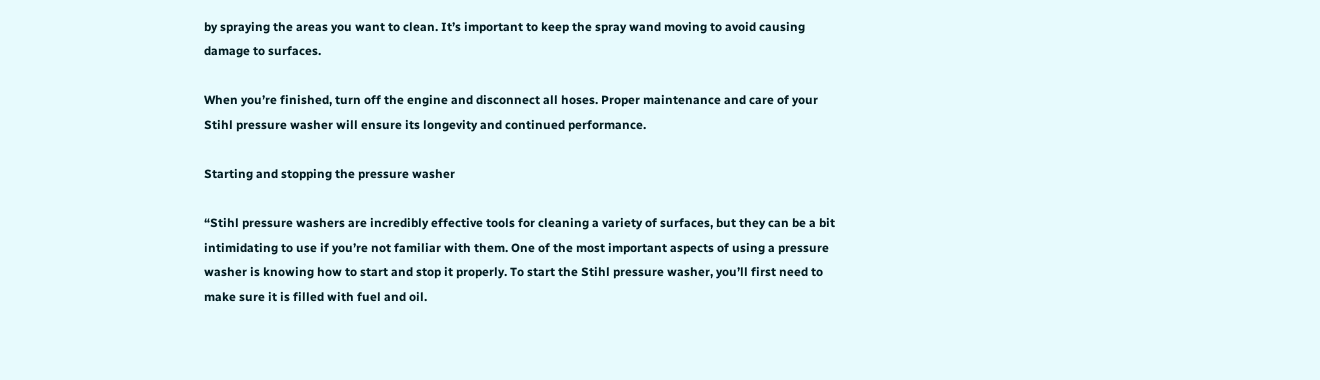by spraying the areas you want to clean. It’s important to keep the spray wand moving to avoid causing damage to surfaces.

When you’re finished, turn off the engine and disconnect all hoses. Proper maintenance and care of your Stihl pressure washer will ensure its longevity and continued performance.

Starting and stopping the pressure washer

“Stihl pressure washers are incredibly effective tools for cleaning a variety of surfaces, but they can be a bit intimidating to use if you’re not familiar with them. One of the most important aspects of using a pressure washer is knowing how to start and stop it properly. To start the Stihl pressure washer, you’ll first need to make sure it is filled with fuel and oil.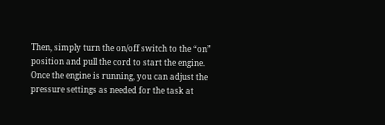Then, simply turn the on/off switch to the “on” position and pull the cord to start the engine. Once the engine is running, you can adjust the pressure settings as needed for the task at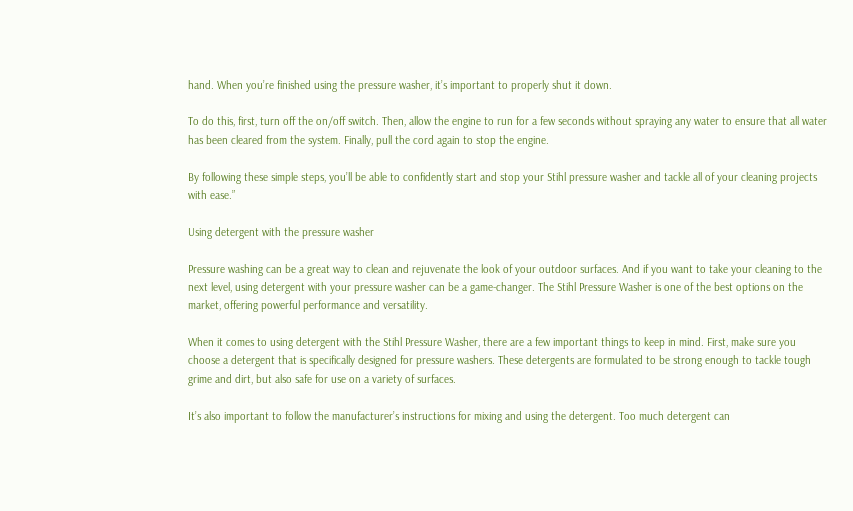hand. When you’re finished using the pressure washer, it’s important to properly shut it down.

To do this, first, turn off the on/off switch. Then, allow the engine to run for a few seconds without spraying any water to ensure that all water has been cleared from the system. Finally, pull the cord again to stop the engine.

By following these simple steps, you’ll be able to confidently start and stop your Stihl pressure washer and tackle all of your cleaning projects with ease.”

Using detergent with the pressure washer

Pressure washing can be a great way to clean and rejuvenate the look of your outdoor surfaces. And if you want to take your cleaning to the next level, using detergent with your pressure washer can be a game-changer. The Stihl Pressure Washer is one of the best options on the market, offering powerful performance and versatility.

When it comes to using detergent with the Stihl Pressure Washer, there are a few important things to keep in mind. First, make sure you choose a detergent that is specifically designed for pressure washers. These detergents are formulated to be strong enough to tackle tough grime and dirt, but also safe for use on a variety of surfaces.

It’s also important to follow the manufacturer’s instructions for mixing and using the detergent. Too much detergent can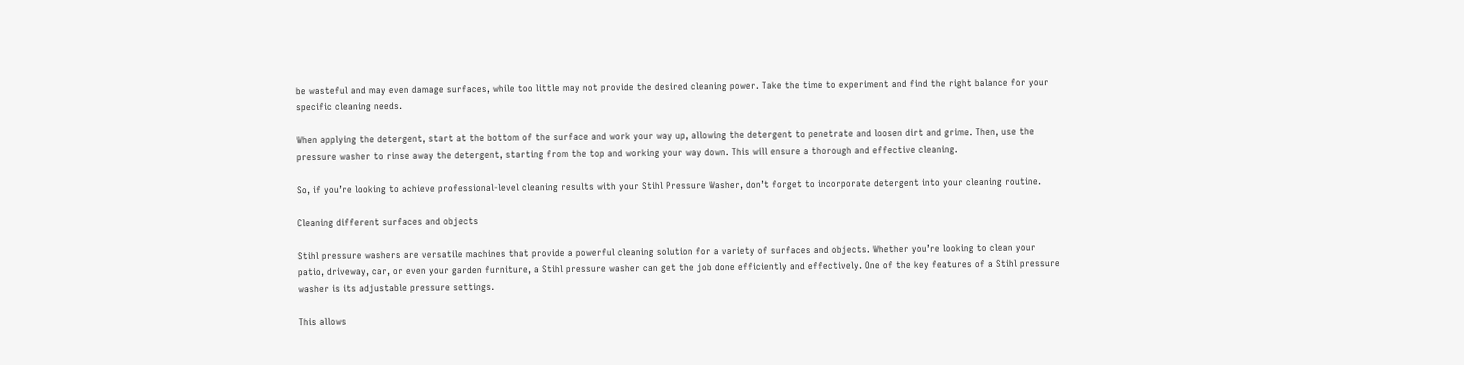be wasteful and may even damage surfaces, while too little may not provide the desired cleaning power. Take the time to experiment and find the right balance for your specific cleaning needs.

When applying the detergent, start at the bottom of the surface and work your way up, allowing the detergent to penetrate and loosen dirt and grime. Then, use the pressure washer to rinse away the detergent, starting from the top and working your way down. This will ensure a thorough and effective cleaning.

So, if you’re looking to achieve professional-level cleaning results with your Stihl Pressure Washer, don’t forget to incorporate detergent into your cleaning routine.

Cleaning different surfaces and objects

Stihl pressure washers are versatile machines that provide a powerful cleaning solution for a variety of surfaces and objects. Whether you’re looking to clean your patio, driveway, car, or even your garden furniture, a Stihl pressure washer can get the job done efficiently and effectively. One of the key features of a Stihl pressure washer is its adjustable pressure settings.

This allows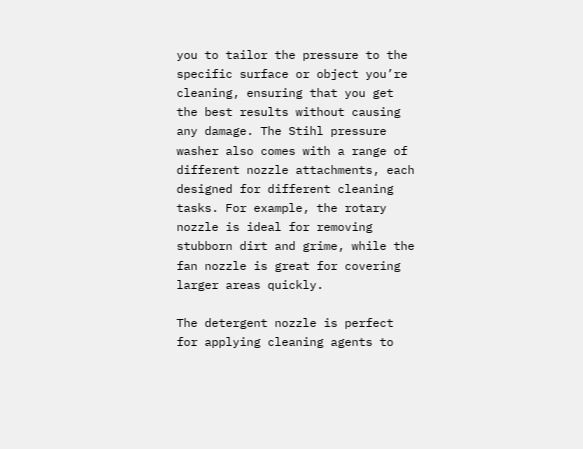you to tailor the pressure to the specific surface or object you’re cleaning, ensuring that you get the best results without causing any damage. The Stihl pressure washer also comes with a range of different nozzle attachments, each designed for different cleaning tasks. For example, the rotary nozzle is ideal for removing stubborn dirt and grime, while the fan nozzle is great for covering larger areas quickly.

The detergent nozzle is perfect for applying cleaning agents to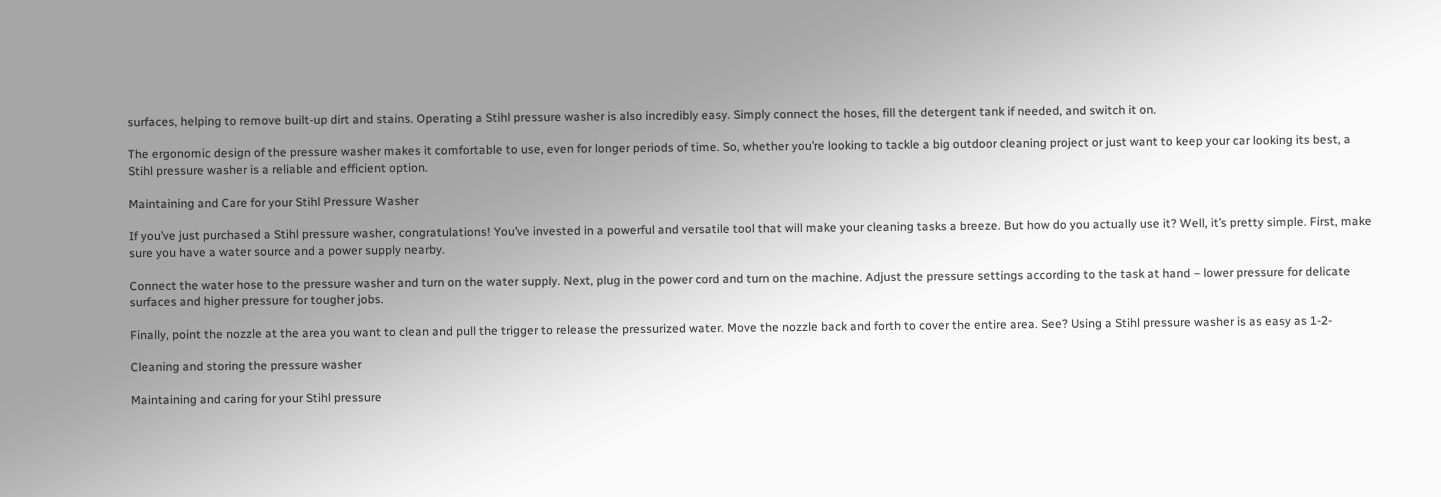surfaces, helping to remove built-up dirt and stains. Operating a Stihl pressure washer is also incredibly easy. Simply connect the hoses, fill the detergent tank if needed, and switch it on.

The ergonomic design of the pressure washer makes it comfortable to use, even for longer periods of time. So, whether you’re looking to tackle a big outdoor cleaning project or just want to keep your car looking its best, a Stihl pressure washer is a reliable and efficient option.

Maintaining and Care for your Stihl Pressure Washer

If you’ve just purchased a Stihl pressure washer, congratulations! You’ve invested in a powerful and versatile tool that will make your cleaning tasks a breeze. But how do you actually use it? Well, it’s pretty simple. First, make sure you have a water source and a power supply nearby.

Connect the water hose to the pressure washer and turn on the water supply. Next, plug in the power cord and turn on the machine. Adjust the pressure settings according to the task at hand – lower pressure for delicate surfaces and higher pressure for tougher jobs.

Finally, point the nozzle at the area you want to clean and pull the trigger to release the pressurized water. Move the nozzle back and forth to cover the entire area. See? Using a Stihl pressure washer is as easy as 1-2-

Cleaning and storing the pressure washer

Maintaining and caring for your Stihl pressure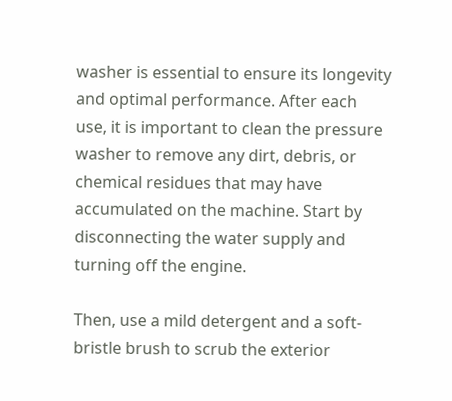washer is essential to ensure its longevity and optimal performance. After each use, it is important to clean the pressure washer to remove any dirt, debris, or chemical residues that may have accumulated on the machine. Start by disconnecting the water supply and turning off the engine.

Then, use a mild detergent and a soft-bristle brush to scrub the exterior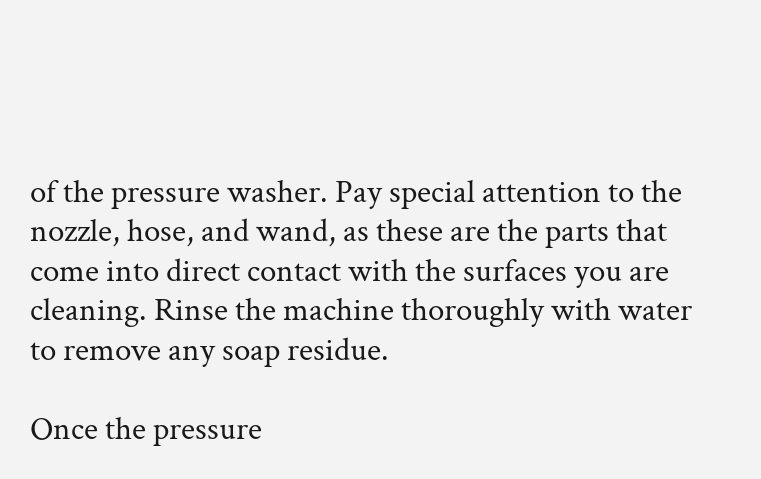of the pressure washer. Pay special attention to the nozzle, hose, and wand, as these are the parts that come into direct contact with the surfaces you are cleaning. Rinse the machine thoroughly with water to remove any soap residue.

Once the pressure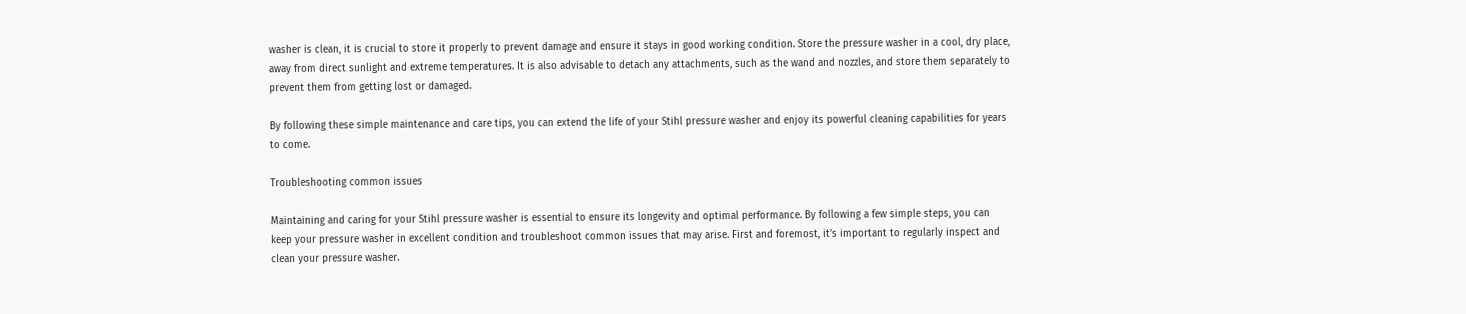washer is clean, it is crucial to store it properly to prevent damage and ensure it stays in good working condition. Store the pressure washer in a cool, dry place, away from direct sunlight and extreme temperatures. It is also advisable to detach any attachments, such as the wand and nozzles, and store them separately to prevent them from getting lost or damaged.

By following these simple maintenance and care tips, you can extend the life of your Stihl pressure washer and enjoy its powerful cleaning capabilities for years to come.

Troubleshooting common issues

Maintaining and caring for your Stihl pressure washer is essential to ensure its longevity and optimal performance. By following a few simple steps, you can keep your pressure washer in excellent condition and troubleshoot common issues that may arise. First and foremost, it’s important to regularly inspect and clean your pressure washer.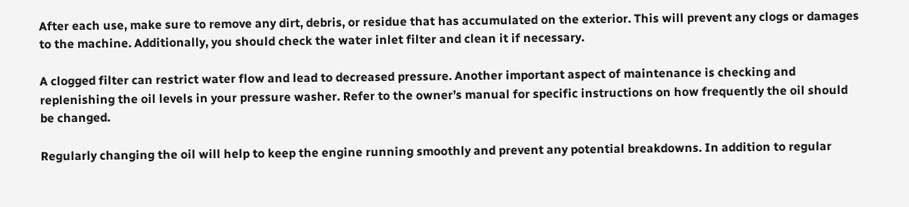After each use, make sure to remove any dirt, debris, or residue that has accumulated on the exterior. This will prevent any clogs or damages to the machine. Additionally, you should check the water inlet filter and clean it if necessary.

A clogged filter can restrict water flow and lead to decreased pressure. Another important aspect of maintenance is checking and replenishing the oil levels in your pressure washer. Refer to the owner’s manual for specific instructions on how frequently the oil should be changed.

Regularly changing the oil will help to keep the engine running smoothly and prevent any potential breakdowns. In addition to regular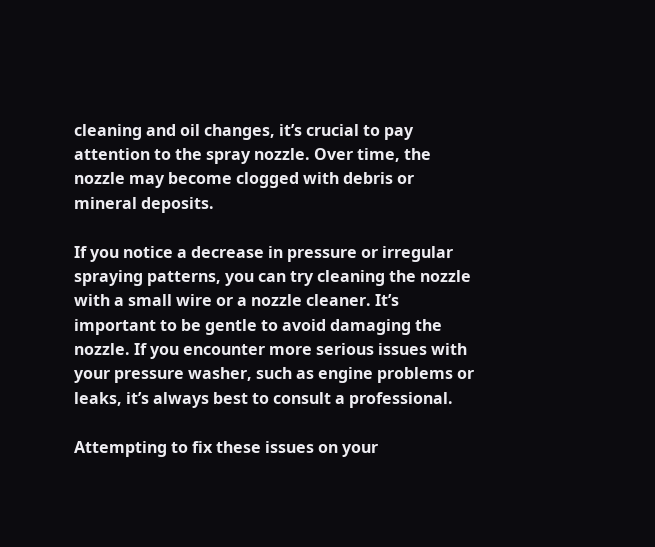cleaning and oil changes, it’s crucial to pay attention to the spray nozzle. Over time, the nozzle may become clogged with debris or mineral deposits.

If you notice a decrease in pressure or irregular spraying patterns, you can try cleaning the nozzle with a small wire or a nozzle cleaner. It’s important to be gentle to avoid damaging the nozzle. If you encounter more serious issues with your pressure washer, such as engine problems or leaks, it’s always best to consult a professional.

Attempting to fix these issues on your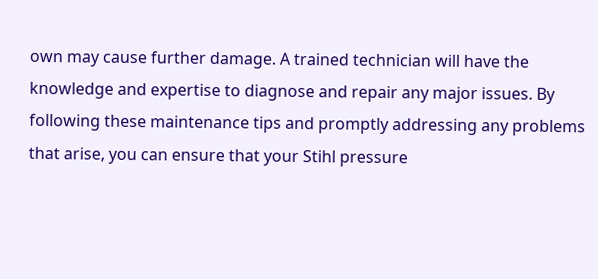own may cause further damage. A trained technician will have the knowledge and expertise to diagnose and repair any major issues. By following these maintenance tips and promptly addressing any problems that arise, you can ensure that your Stihl pressure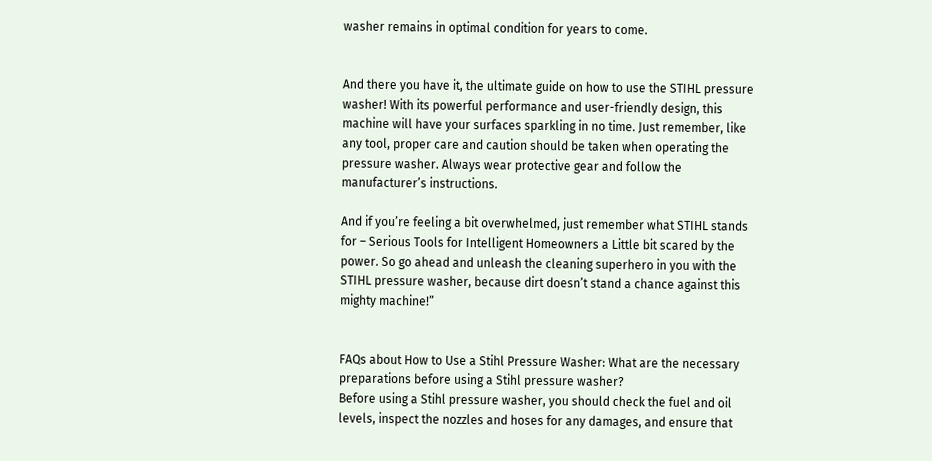washer remains in optimal condition for years to come.


And there you have it, the ultimate guide on how to use the STIHL pressure washer! With its powerful performance and user-friendly design, this machine will have your surfaces sparkling in no time. Just remember, like any tool, proper care and caution should be taken when operating the pressure washer. Always wear protective gear and follow the manufacturer’s instructions.

And if you’re feeling a bit overwhelmed, just remember what STIHL stands for – Serious Tools for Intelligent Homeowners a Little bit scared by the power. So go ahead and unleash the cleaning superhero in you with the STIHL pressure washer, because dirt doesn’t stand a chance against this mighty machine!”


FAQs about How to Use a Stihl Pressure Washer: What are the necessary preparations before using a Stihl pressure washer?
Before using a Stihl pressure washer, you should check the fuel and oil levels, inspect the nozzles and hoses for any damages, and ensure that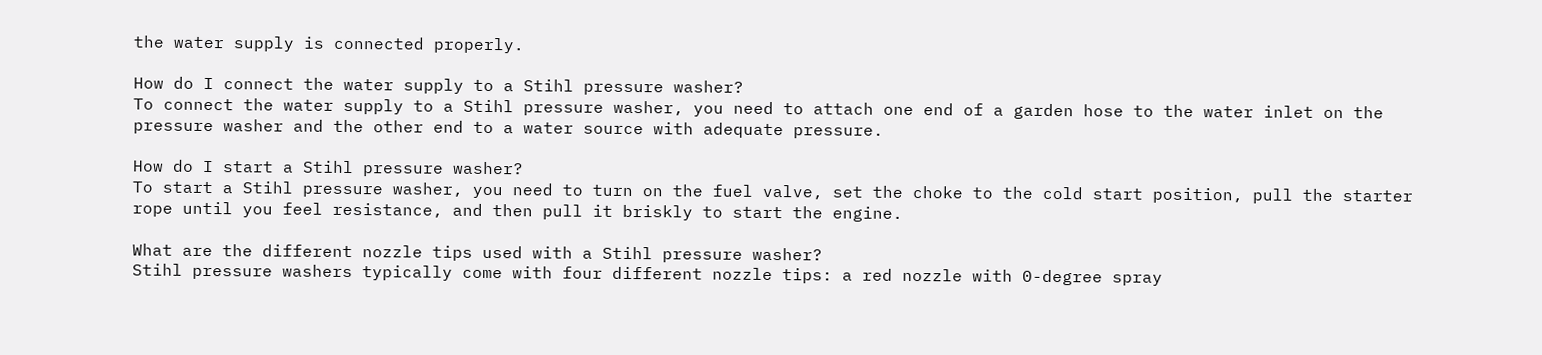the water supply is connected properly.

How do I connect the water supply to a Stihl pressure washer?
To connect the water supply to a Stihl pressure washer, you need to attach one end of a garden hose to the water inlet on the pressure washer and the other end to a water source with adequate pressure.

How do I start a Stihl pressure washer?
To start a Stihl pressure washer, you need to turn on the fuel valve, set the choke to the cold start position, pull the starter rope until you feel resistance, and then pull it briskly to start the engine.

What are the different nozzle tips used with a Stihl pressure washer?
Stihl pressure washers typically come with four different nozzle tips: a red nozzle with 0-degree spray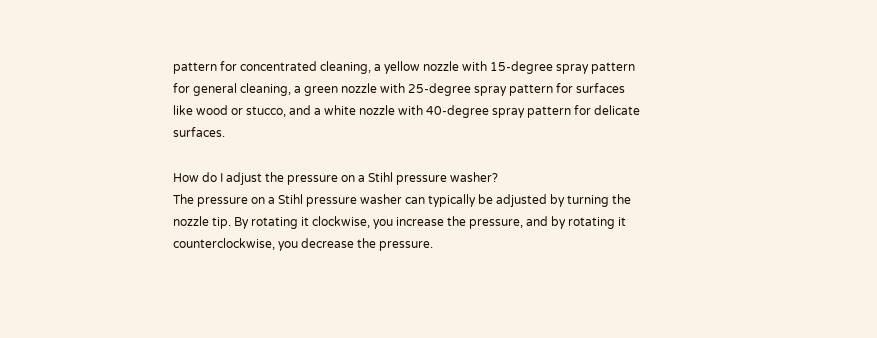pattern for concentrated cleaning, a yellow nozzle with 15-degree spray pattern for general cleaning, a green nozzle with 25-degree spray pattern for surfaces like wood or stucco, and a white nozzle with 40-degree spray pattern for delicate surfaces.

How do I adjust the pressure on a Stihl pressure washer?
The pressure on a Stihl pressure washer can typically be adjusted by turning the nozzle tip. By rotating it clockwise, you increase the pressure, and by rotating it counterclockwise, you decrease the pressure.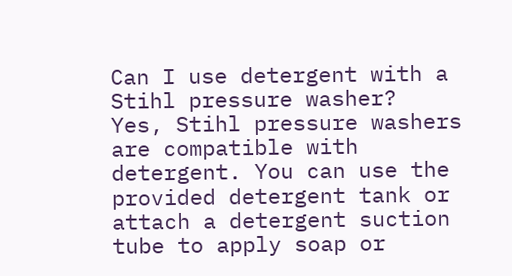Can I use detergent with a Stihl pressure washer?
Yes, Stihl pressure washers are compatible with detergent. You can use the provided detergent tank or attach a detergent suction tube to apply soap or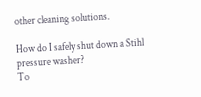other cleaning solutions.

How do I safely shut down a Stihl pressure washer?
To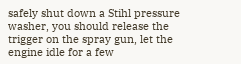safely shut down a Stihl pressure washer, you should release the trigger on the spray gun, let the engine idle for a few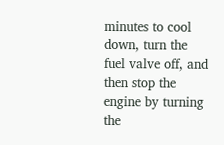minutes to cool down, turn the fuel valve off, and then stop the engine by turning the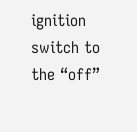ignition switch to the “off”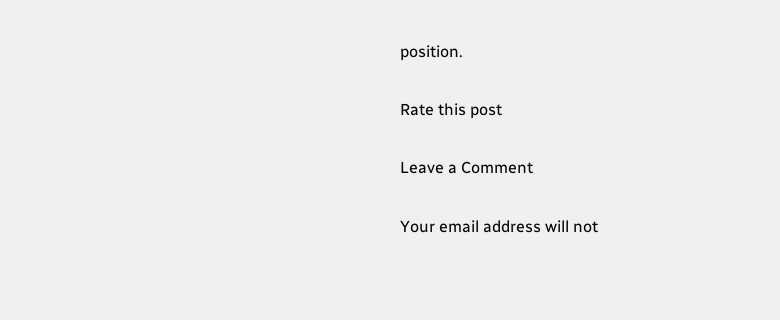position.

Rate this post

Leave a Comment

Your email address will not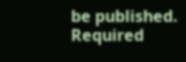be published. Required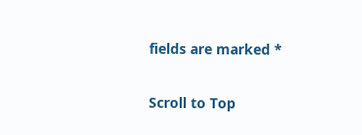fields are marked *

Scroll to Top